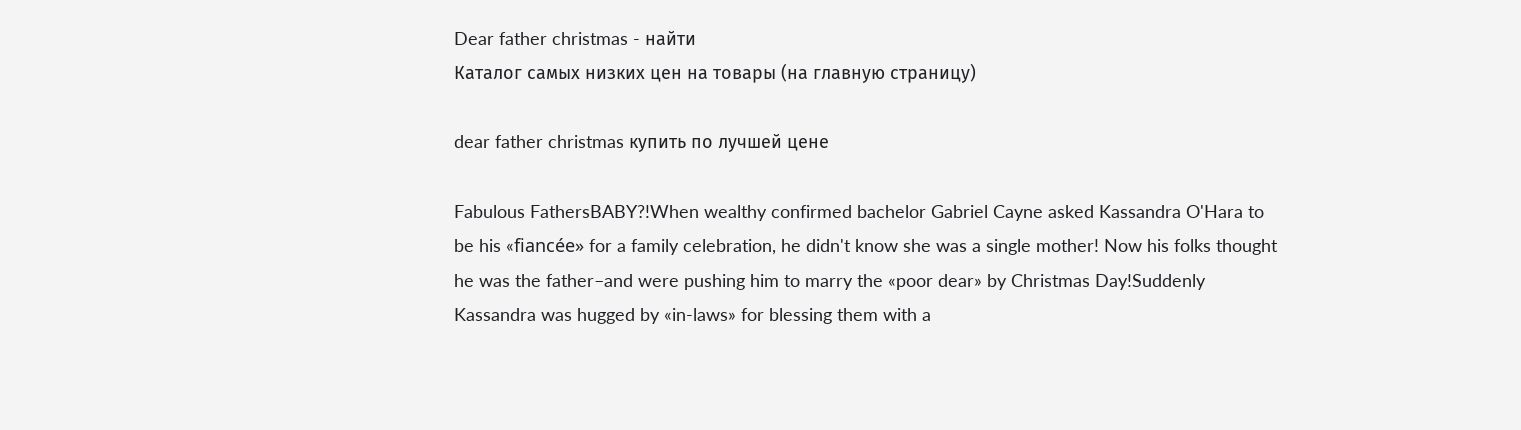Dear father christmas - найти
Каталог самых низких цен на товары (на главную страницу)

dear father christmas купить по лучшей цене

Fabulous FathersBABY?!When wealthy confirmed bachelor Gabriel Cayne asked Kassandra O'Hara to be his «fiancée» for a family celebration, he didn't know she was a single mother! Now his folks thought he was the father–and were pushing him to marry the «poor dear» by Christmas Day!Suddenly Kassandra was hugged by «in-laws» for blessing them with a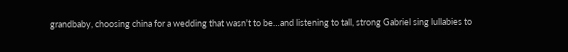grandbaby, choosing china for a wedding that wasn't to be…and listening to tall, strong Gabriel sing lullabies to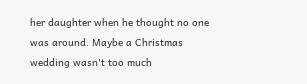her daughter when he thought no one was around. Maybe a Christmas wedding wasn't too much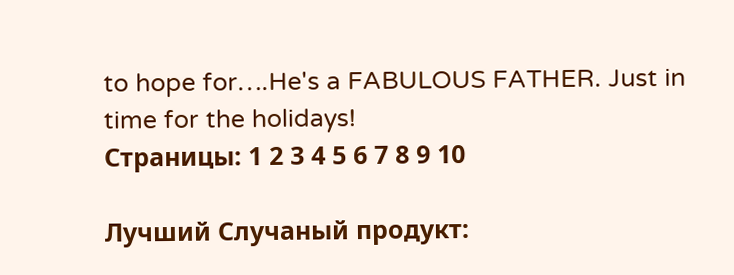to hope for….He's a FABULOUS FATHER. Just in time for the holidays!
Страницы: 1 2 3 4 5 6 7 8 9 10

Лучший Случаный продукт: